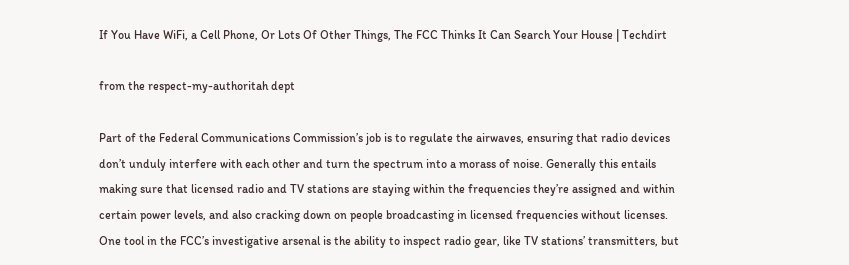If You Have WiFi, a Cell Phone, Or Lots Of Other Things, The FCC Thinks It Can Search Your House | Techdirt

from the respect-my-authoritah dept

Part of the Federal Communications Commission’s job is to regulate the airwaves, ensuring that radio devices don’t unduly interfere with each other and turn the spectrum into a morass of noise. Generally this entails making sure that licensed radio and TV stations are staying within the frequencies they’re assigned and within certain power levels, and also cracking down on people broadcasting in licensed frequencies without licenses. One tool in the FCC’s investigative arsenal is the ability to inspect radio gear, like TV stations’ transmitters, but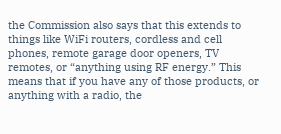the Commission also says that this extends to things like WiFi routers, cordless and cell phones, remote garage door openers, TV remotes, or “anything using RF energy.” This means that if you have any of those products, or anything with a radio, the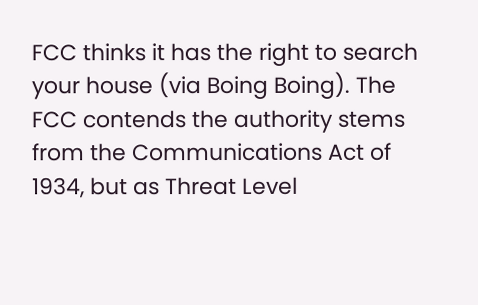FCC thinks it has the right to search your house (via Boing Boing). The FCC contends the authority stems from the Communications Act of 1934, but as Threat Level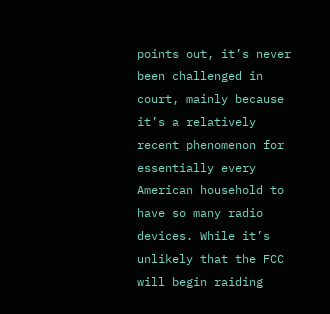points out, it’s never been challenged in court, mainly because it’s a relatively recent phenomenon for essentially every American household to have so many radio devices. While it’s unlikely that the FCC will begin raiding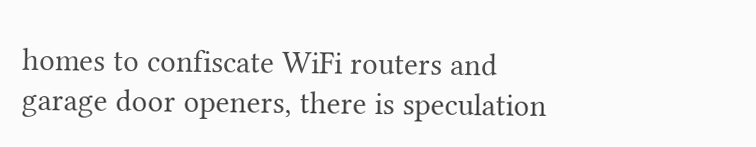homes to confiscate WiFi routers and garage door openers, there is speculation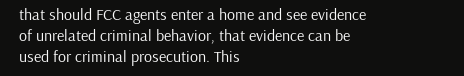that should FCC agents enter a home and see evidence of unrelated criminal behavior, that evidence can be used for criminal prosecution. This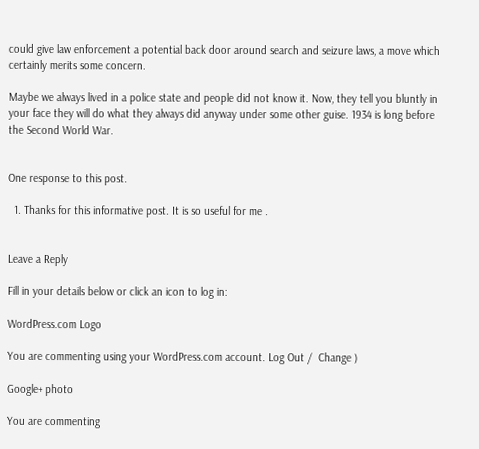could give law enforcement a potential back door around search and seizure laws, a move which certainly merits some concern.

Maybe we always lived in a police state and people did not know it. Now, they tell you bluntly in your face they will do what they always did anyway under some other guise. 1934 is long before the Second World War.


One response to this post.

  1. Thanks for this informative post. It is so useful for me .


Leave a Reply

Fill in your details below or click an icon to log in:

WordPress.com Logo

You are commenting using your WordPress.com account. Log Out /  Change )

Google+ photo

You are commenting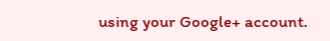using your Google+ account.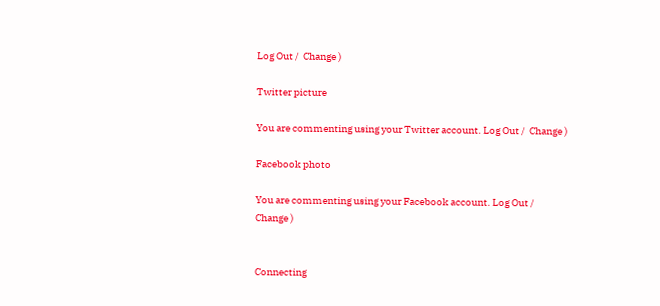Log Out /  Change )

Twitter picture

You are commenting using your Twitter account. Log Out /  Change )

Facebook photo

You are commenting using your Facebook account. Log Out /  Change )


Connecting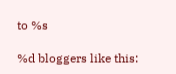to %s

%d bloggers like this: